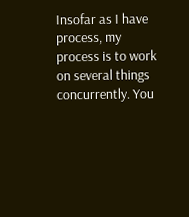Insofar as I have process, my process is to work on several things concurrently. You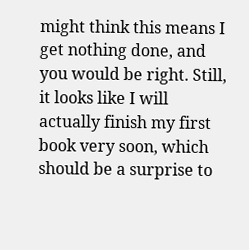might think this means I get nothing done, and you would be right. Still, it looks like I will actually finish my first book very soon, which should be a surprise to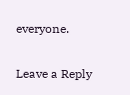everyone.

Leave a Reply